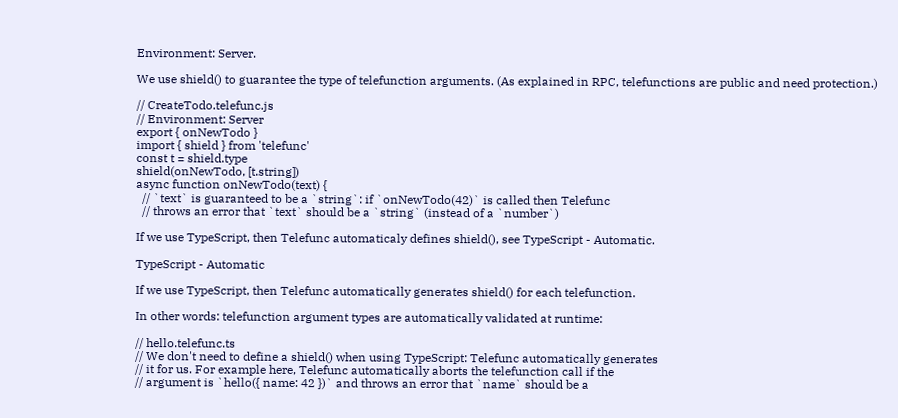Environment: Server.

We use shield() to guarantee the type of telefunction arguments. (As explained in RPC, telefunctions are public and need protection.)

// CreateTodo.telefunc.js
// Environment: Server
export { onNewTodo }
import { shield } from 'telefunc'
const t = shield.type
shield(onNewTodo, [t.string])
async function onNewTodo(text) {
  // `text` is guaranteed to be a `string`: if `onNewTodo(42)` is called then Telefunc
  // throws an error that `text` should be a `string` (instead of a `number`)

If we use TypeScript, then Telefunc automaticaly defines shield(), see TypeScript - Automatic.

TypeScript - Automatic

If we use TypeScript, then Telefunc automatically generates shield() for each telefunction.

In other words: telefunction argument types are automatically validated at runtime:

// hello.telefunc.ts
// We don't need to define a shield() when using TypeScript: Telefunc automatically generates
// it for us. For example here, Telefunc automatically aborts the telefunction call if the
// argument is `hello({ name: 42 })` and throws an error that `name` should be a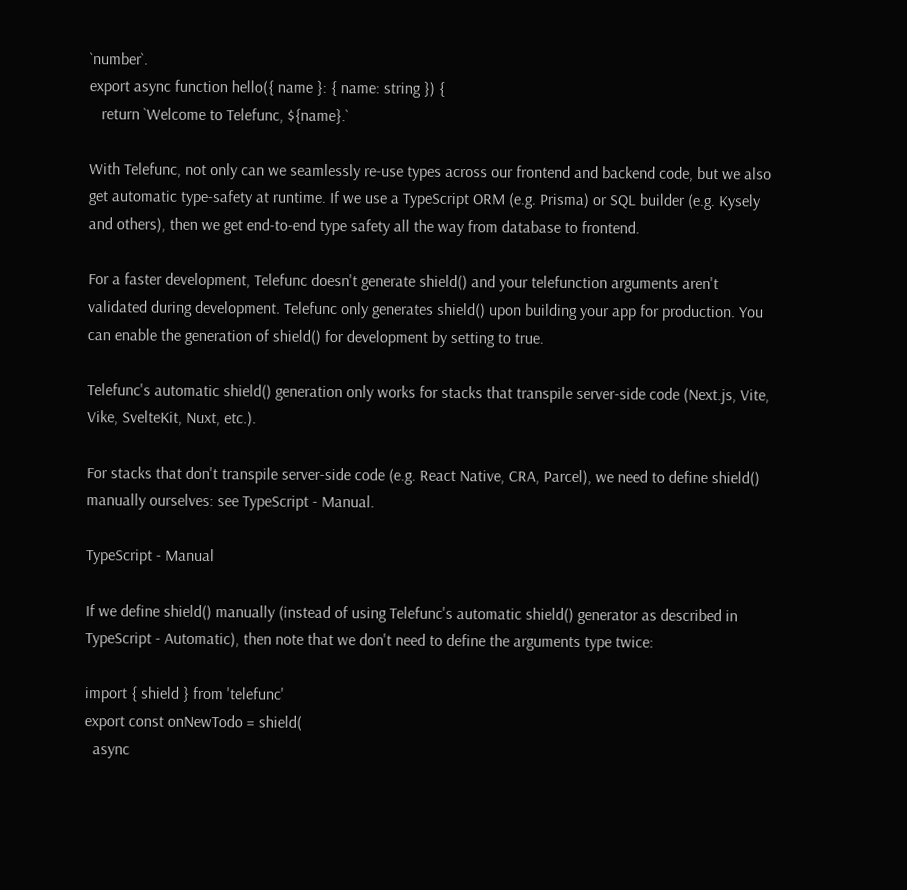`number`.
export async function hello({ name }: { name: string }) {
   return `Welcome to Telefunc, ${name}.`

With Telefunc, not only can we seamlessly re-use types across our frontend and backend code, but we also get automatic type-safety at runtime. If we use a TypeScript ORM (e.g. Prisma) or SQL builder (e.g. Kysely and others), then we get end-to-end type safety all the way from database to frontend.

For a faster development, Telefunc doesn't generate shield() and your telefunction arguments aren't validated during development. Telefunc only generates shield() upon building your app for production. You can enable the generation of shield() for development by setting to true.

Telefunc's automatic shield() generation only works for stacks that transpile server-side code (Next.js, Vite, Vike, SvelteKit, Nuxt, etc.).

For stacks that don't transpile server-side code (e.g. React Native, CRA, Parcel), we need to define shield() manually ourselves: see TypeScript - Manual.

TypeScript - Manual

If we define shield() manually (instead of using Telefunc's automatic shield() generator as described in TypeScript - Automatic), then note that we don't need to define the arguments type twice:

import { shield } from 'telefunc'
export const onNewTodo = shield(
  async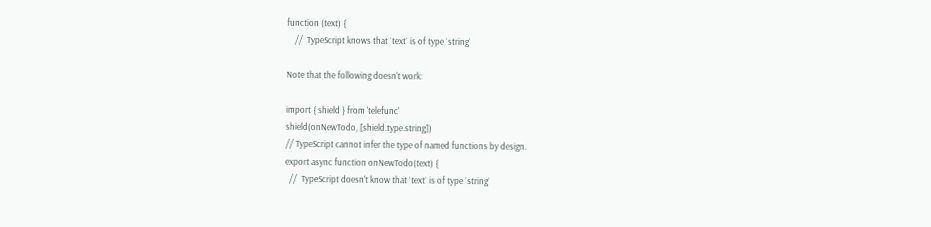function (text) {
    //  TypeScript knows that `text` is of type `string`

Note that the following doesn't work:

import { shield } from 'telefunc'
shield(onNewTodo, [shield.type.string])
// TypeScript cannot infer the type of named functions by design.
export async function onNewTodo(text) {
  //  TypeScript doesn't know that `text` is of type `string`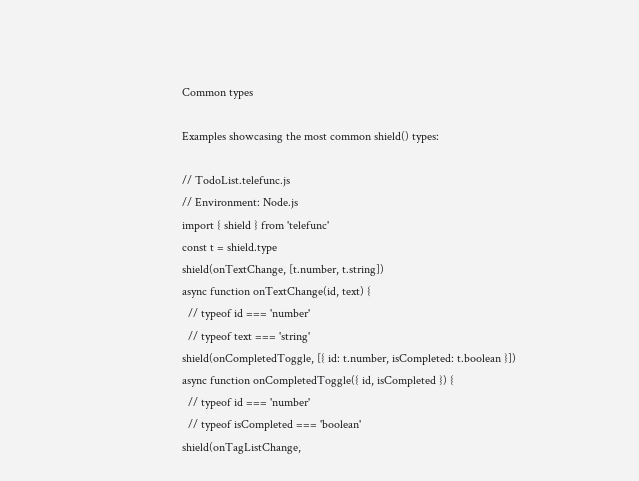Common types

Examples showcasing the most common shield() types:

// TodoList.telefunc.js
// Environment: Node.js
import { shield } from 'telefunc'
const t = shield.type
shield(onTextChange, [t.number, t.string])
async function onTextChange(id, text) {
  // typeof id === 'number'
  // typeof text === 'string'
shield(onCompletedToggle, [{ id: t.number, isCompleted: t.boolean }])
async function onCompletedToggle({ id, isCompleted }) {
  // typeof id === 'number'
  // typeof isCompleted === 'boolean'
shield(onTagListChange,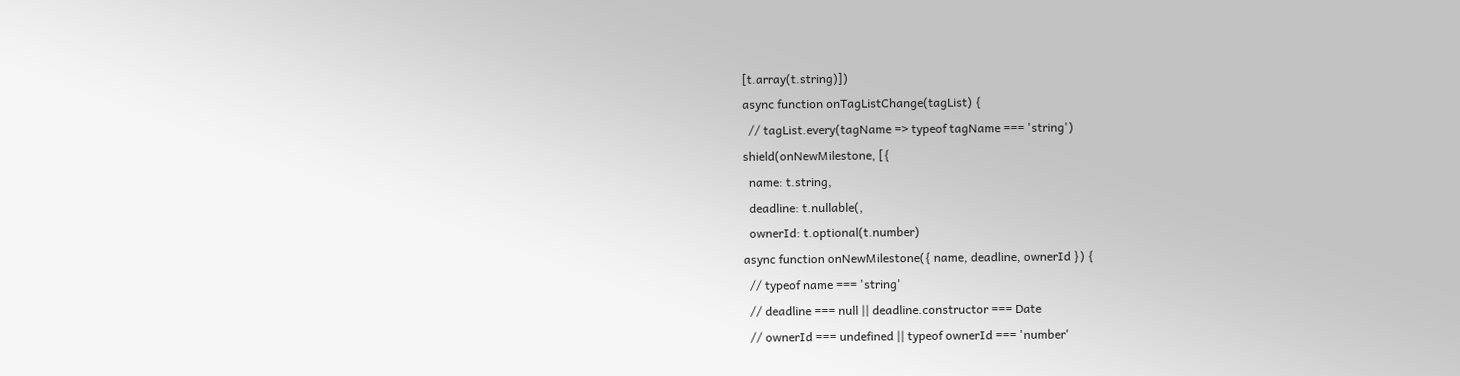[t.array(t.string)])
async function onTagListChange(tagList) {
  // tagList.every(tagName => typeof tagName === 'string')
shield(onNewMilestone, [{
  name: t.string,
  deadline: t.nullable(,
  ownerId: t.optional(t.number)
async function onNewMilestone({ name, deadline, ownerId }) {
  // typeof name === 'string'
  // deadline === null || deadline.constructor === Date
  // ownerId === undefined || typeof ownerId === 'number'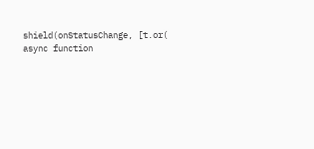shield(onStatusChange, [t.or(
async function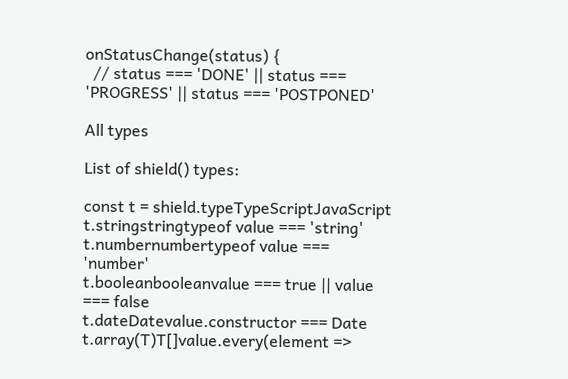onStatusChange(status) {
  // status === 'DONE' || status === 'PROGRESS' || status === 'POSTPONED'

All types

List of shield() types:

const t = shield.typeTypeScriptJavaScript
t.stringstringtypeof value === 'string'
t.numbernumbertypeof value === 'number'
t.booleanbooleanvalue === true || value === false
t.dateDatevalue.constructor === Date
t.array(T)T[]value.every(element =>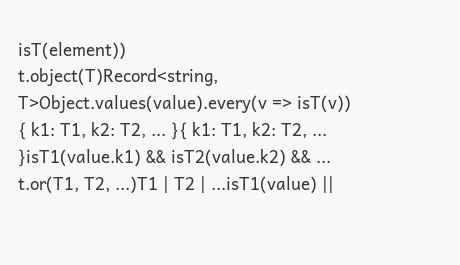isT(element))
t.object(T)Record<string, T>Object.values(value).every(v => isT(v))
{ k1: T1, k2: T2, ... }{ k1: T1, k2: T2, ... }isT1(value.k1) && isT2(value.k2) && ...
t.or(T1, T2, ...)T1 | T2 | ...isT1(value) ||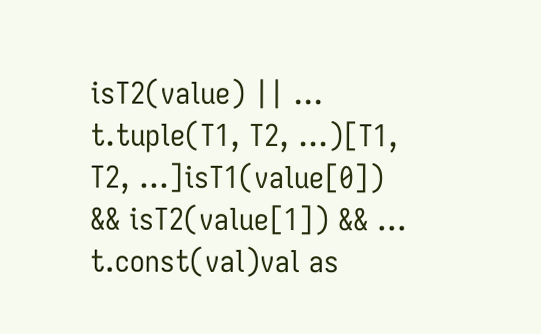isT2(value) || ...
t.tuple(T1, T2, ...)[T1, T2, ...]isT1(value[0]) && isT2(value[1]) && ...
t.const(val)val as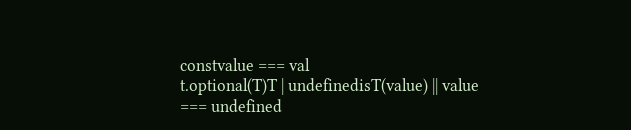constvalue === val
t.optional(T)T | undefinedisT(value) || value === undefined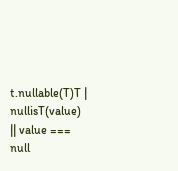t.nullable(T)T | nullisT(value) || value === null